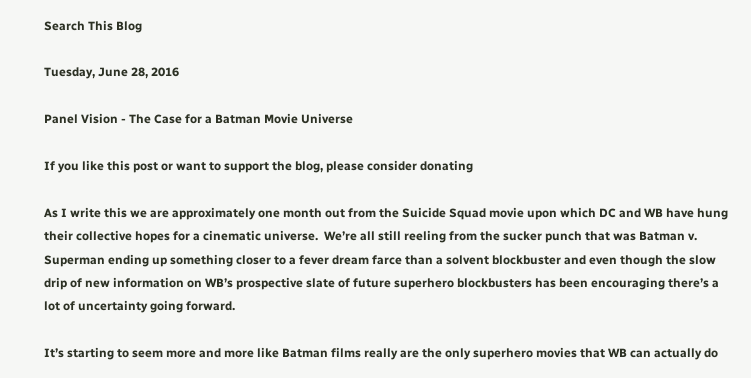Search This Blog

Tuesday, June 28, 2016

Panel Vision - The Case for a Batman Movie Universe

If you like this post or want to support the blog, please consider donating

As I write this we are approximately one month out from the Suicide Squad movie upon which DC and WB have hung their collective hopes for a cinematic universe.  We’re all still reeling from the sucker punch that was Batman v. Superman ending up something closer to a fever dream farce than a solvent blockbuster and even though the slow drip of new information on WB’s prospective slate of future superhero blockbusters has been encouraging there’s a lot of uncertainty going forward.

It’s starting to seem more and more like Batman films really are the only superhero movies that WB can actually do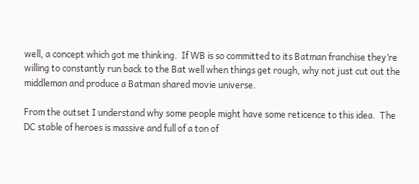well, a concept which got me thinking.  If WB is so committed to its Batman franchise they’re willing to constantly run back to the Bat well when things get rough, why not just cut out the middleman and produce a Batman shared movie universe.

From the outset I understand why some people might have some reticence to this idea.  The DC stable of heroes is massive and full of a ton of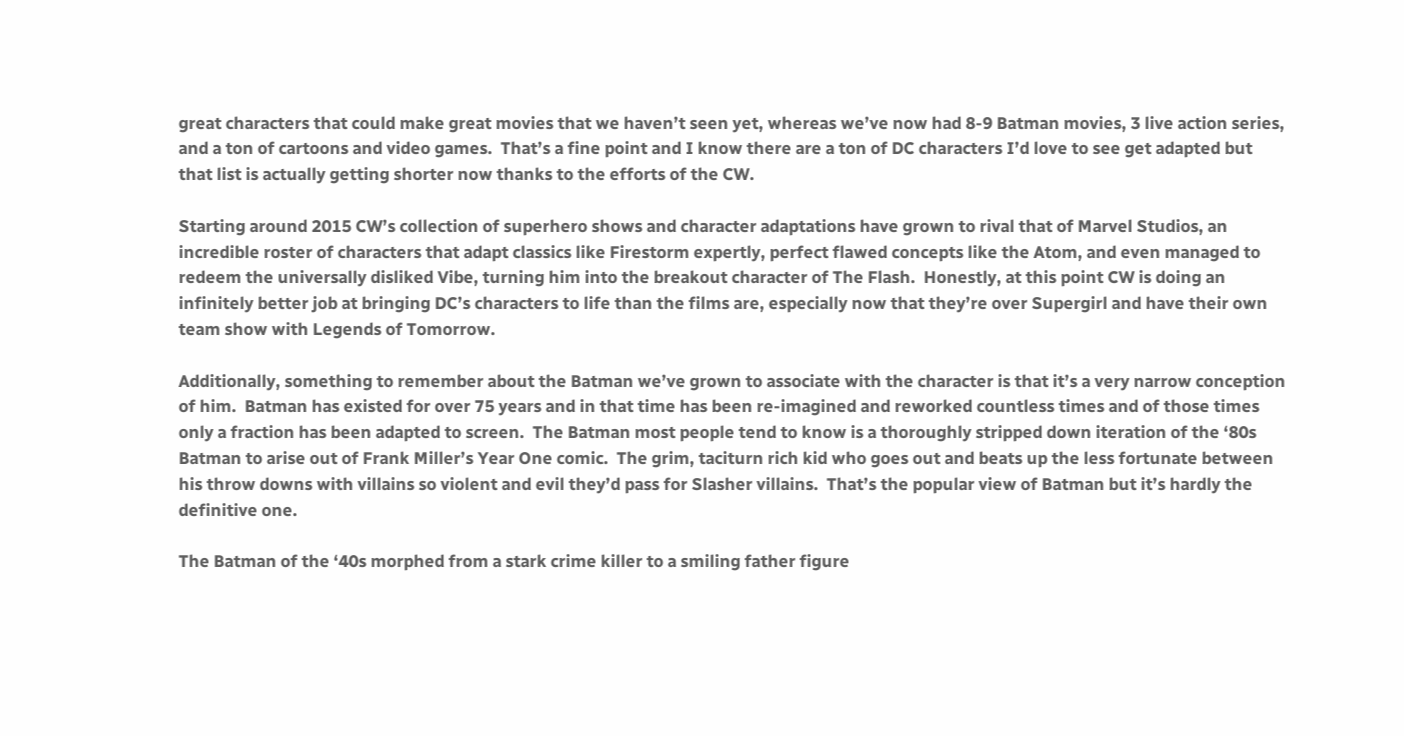great characters that could make great movies that we haven’t seen yet, whereas we’ve now had 8-9 Batman movies, 3 live action series, and a ton of cartoons and video games.  That’s a fine point and I know there are a ton of DC characters I’d love to see get adapted but that list is actually getting shorter now thanks to the efforts of the CW.

Starting around 2015 CW’s collection of superhero shows and character adaptations have grown to rival that of Marvel Studios, an incredible roster of characters that adapt classics like Firestorm expertly, perfect flawed concepts like the Atom, and even managed to redeem the universally disliked Vibe, turning him into the breakout character of The Flash.  Honestly, at this point CW is doing an infinitely better job at bringing DC’s characters to life than the films are, especially now that they’re over Supergirl and have their own team show with Legends of Tomorrow.

Additionally, something to remember about the Batman we’ve grown to associate with the character is that it’s a very narrow conception of him.  Batman has existed for over 75 years and in that time has been re-imagined and reworked countless times and of those times only a fraction has been adapted to screen.  The Batman most people tend to know is a thoroughly stripped down iteration of the ‘80s Batman to arise out of Frank Miller’s Year One comic.  The grim, taciturn rich kid who goes out and beats up the less fortunate between his throw downs with villains so violent and evil they’d pass for Slasher villains.  That’s the popular view of Batman but it’s hardly the definitive one.

The Batman of the ‘40s morphed from a stark crime killer to a smiling father figure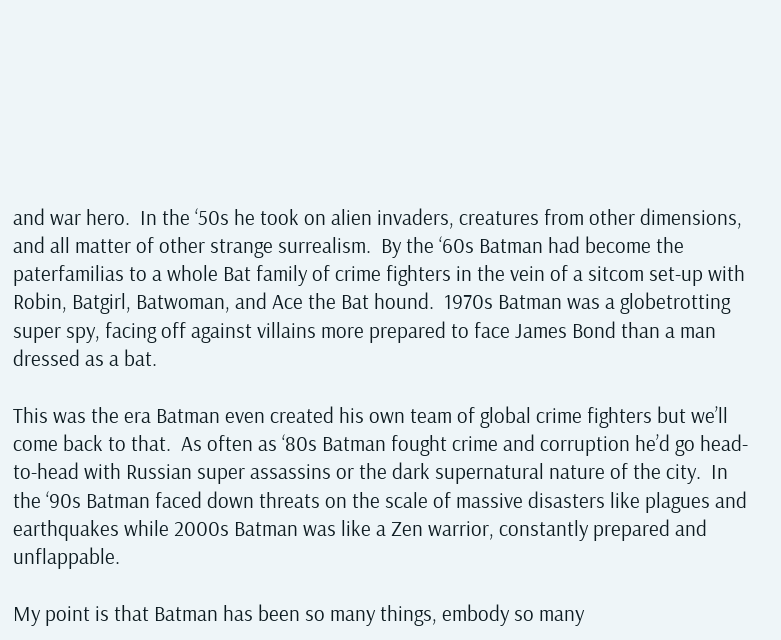and war hero.  In the ‘50s he took on alien invaders, creatures from other dimensions, and all matter of other strange surrealism.  By the ‘60s Batman had become the paterfamilias to a whole Bat family of crime fighters in the vein of a sitcom set-up with Robin, Batgirl, Batwoman, and Ace the Bat hound.  1970s Batman was a globetrotting super spy, facing off against villains more prepared to face James Bond than a man dressed as a bat.

This was the era Batman even created his own team of global crime fighters but we’ll come back to that.  As often as ‘80s Batman fought crime and corruption he’d go head-to-head with Russian super assassins or the dark supernatural nature of the city.  In the ‘90s Batman faced down threats on the scale of massive disasters like plagues and earthquakes while 2000s Batman was like a Zen warrior, constantly prepared and unflappable.

My point is that Batman has been so many things, embody so many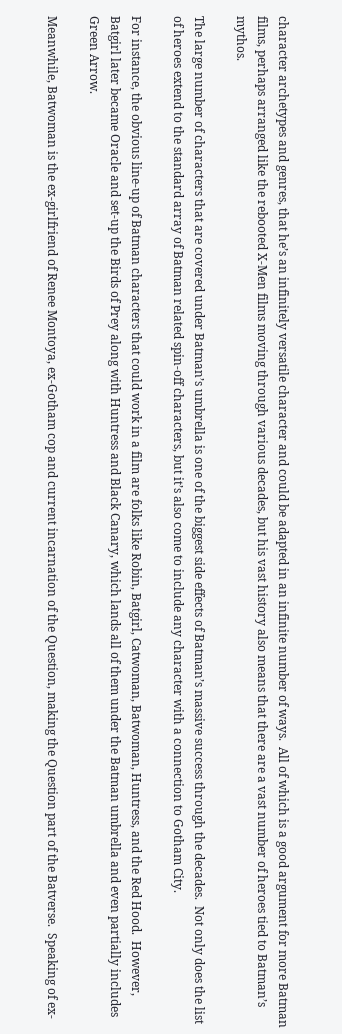character archetypes and genres, that he’s an infinitely versatile character and could be adapted in an infinite number of ways.  All of which is a good argument for more Batman films, perhaps arranged like the rebooted X-Men films moving through various decades, but his vast history also means that there are a vast number of heroes tied to Batman’s mythos.

The large number of characters that are covered under Batman’s umbrella is one of the biggest side effects of Batman’s massive success through the decades.  Not only does the list of heroes extend to the standard array of Batman related spin-off characters, but it’s also come to include any character with a connection to Gotham City.

For instance, the obvious line-up of Batman characters that could work in a film are folks like Robin, Batgirl, Catwoman, Batwoman, Huntress, and the Red Hood.  However, Batgirl later became Oracle and set-up the Birds of Prey along with Huntress and Black Canary, which lands all of them under the Batman umbrella and even partially includes Green Arrow.

Meanwhile, Batwoman is the ex-girlfriend of Renee Montoya, ex-Gotham cop and current incarnation of the Question, making the Question part of the Batverse.  Speaking of ex-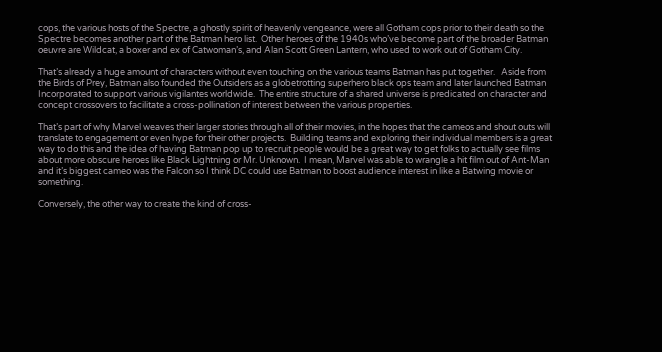cops, the various hosts of the Spectre, a ghostly spirit of heavenly vengeance, were all Gotham cops prior to their death so the Spectre becomes another part of the Batman hero list.  Other heroes of the 1940s who’ve become part of the broader Batman oeuvre are Wildcat, a boxer and ex of Catwoman’s, and Alan Scott Green Lantern, who used to work out of Gotham City.

That’s already a huge amount of characters without even touching on the various teams Batman has put together.   Aside from the Birds of Prey, Batman also founded the Outsiders as a globetrotting superhero black ops team and later launched Batman Incorporated to support various vigilantes worldwide.  The entire structure of a shared universe is predicated on character and concept crossovers to facilitate a cross-pollination of interest between the various properties.

That’s part of why Marvel weaves their larger stories through all of their movies, in the hopes that the cameos and shout outs will translate to engagement or even hype for their other projects.  Building teams and exploring their individual members is a great way to do this and the idea of having Batman pop up to recruit people would be a great way to get folks to actually see films about more obscure heroes like Black Lightning or Mr. Unknown.  I mean, Marvel was able to wrangle a hit film out of Ant-Man and it’s biggest cameo was the Falcon so I think DC could use Batman to boost audience interest in like a Batwing movie or something.

Conversely, the other way to create the kind of cross-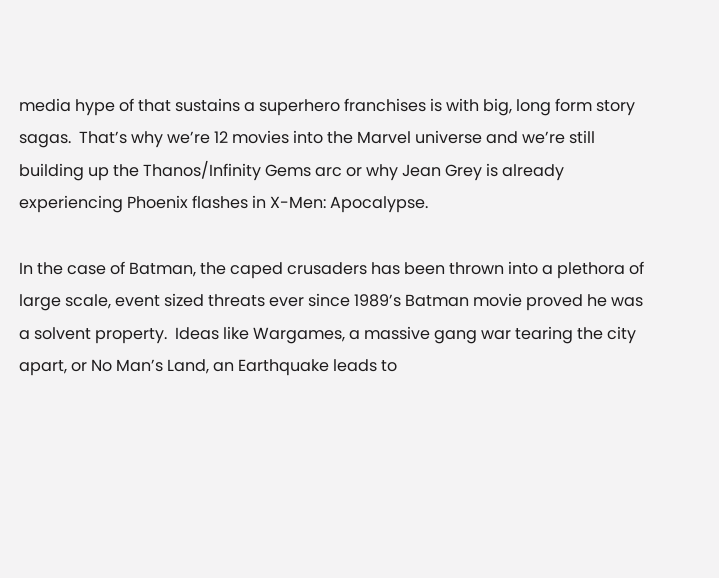media hype of that sustains a superhero franchises is with big, long form story sagas.  That’s why we’re 12 movies into the Marvel universe and we’re still building up the Thanos/Infinity Gems arc or why Jean Grey is already experiencing Phoenix flashes in X-Men: Apocalypse.

In the case of Batman, the caped crusaders has been thrown into a plethora of large scale, event sized threats ever since 1989’s Batman movie proved he was a solvent property.  Ideas like Wargames, a massive gang war tearing the city apart, or No Man’s Land, an Earthquake leads to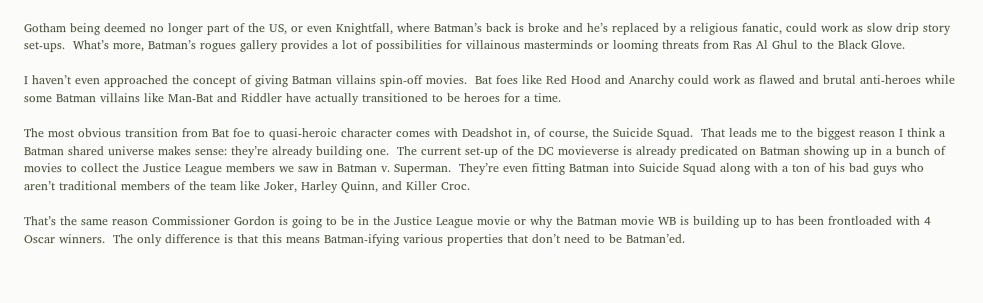Gotham being deemed no longer part of the US, or even Knightfall, where Batman’s back is broke and he’s replaced by a religious fanatic, could work as slow drip story set-ups.  What’s more, Batman’s rogues gallery provides a lot of possibilities for villainous masterminds or looming threats from Ras Al Ghul to the Black Glove.

I haven’t even approached the concept of giving Batman villains spin-off movies.  Bat foes like Red Hood and Anarchy could work as flawed and brutal anti-heroes while some Batman villains like Man-Bat and Riddler have actually transitioned to be heroes for a time.

The most obvious transition from Bat foe to quasi-heroic character comes with Deadshot in, of course, the Suicide Squad.  That leads me to the biggest reason I think a Batman shared universe makes sense: they’re already building one.  The current set-up of the DC movieverse is already predicated on Batman showing up in a bunch of movies to collect the Justice League members we saw in Batman v. Superman.  They’re even fitting Batman into Suicide Squad along with a ton of his bad guys who aren’t traditional members of the team like Joker, Harley Quinn, and Killer Croc.

That’s the same reason Commissioner Gordon is going to be in the Justice League movie or why the Batman movie WB is building up to has been frontloaded with 4 Oscar winners.  The only difference is that this means Batman-ifying various properties that don’t need to be Batman’ed.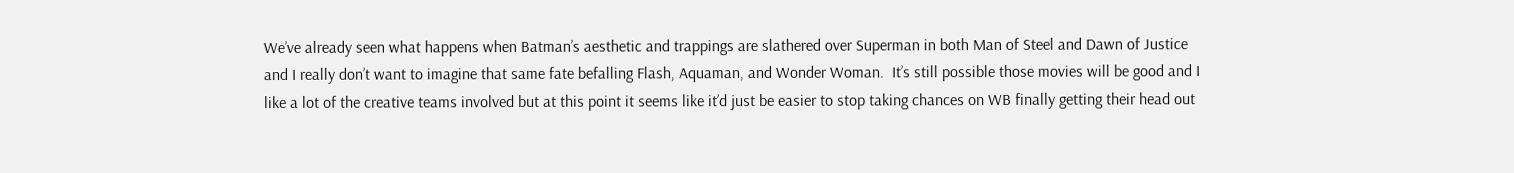We’ve already seen what happens when Batman’s aesthetic and trappings are slathered over Superman in both Man of Steel and Dawn of Justice and I really don’t want to imagine that same fate befalling Flash, Aquaman, and Wonder Woman.  It’s still possible those movies will be good and I like a lot of the creative teams involved but at this point it seems like it’d just be easier to stop taking chances on WB finally getting their head out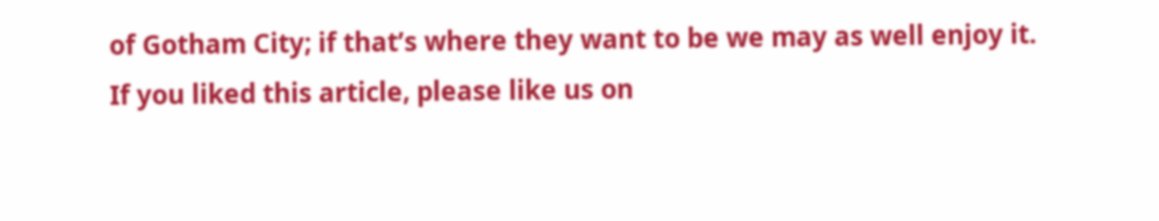of Gotham City; if that’s where they want to be we may as well enjoy it.
If you liked this article, please like us on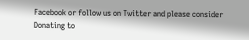Facebook or follow us on Twitter and please consider Donating to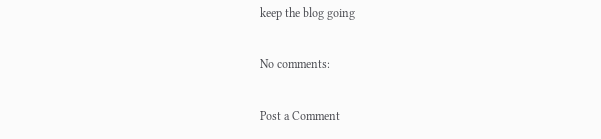keep the blog going

No comments:

Post a Comment